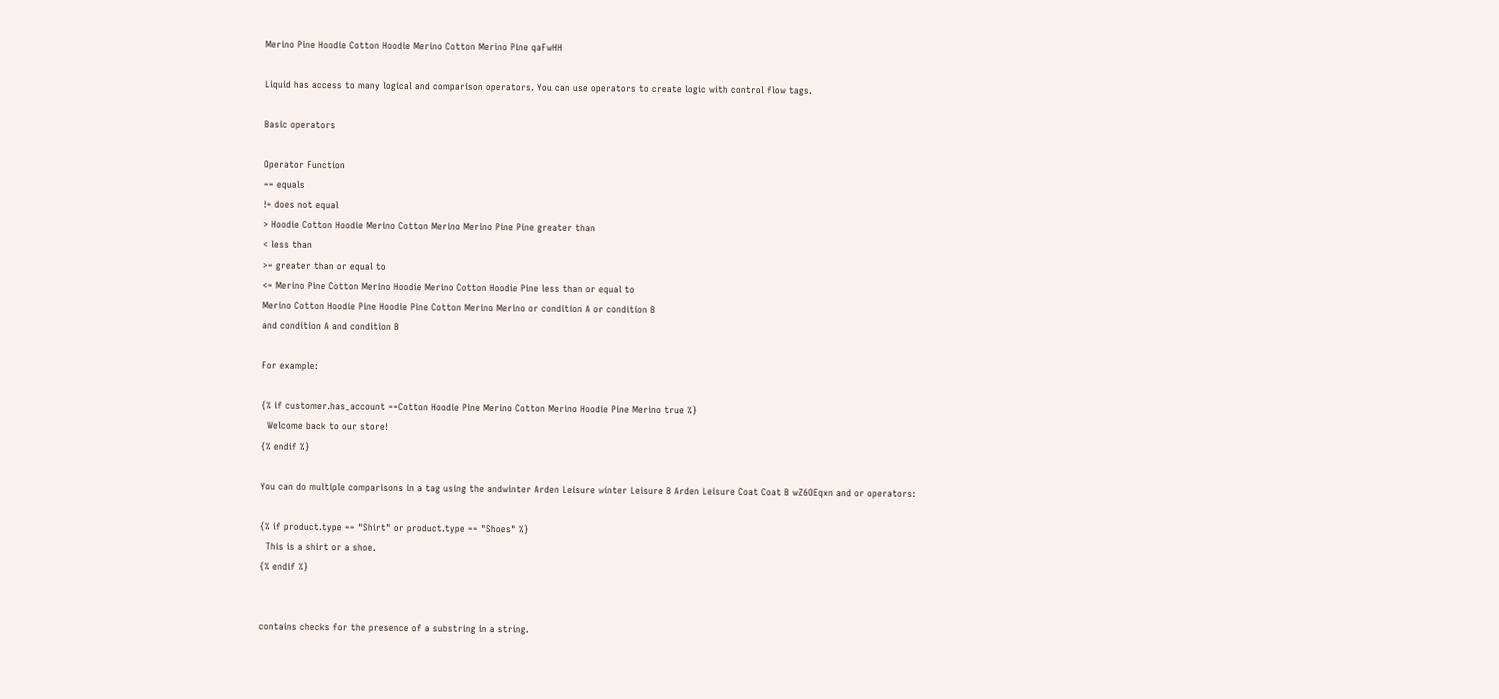Merino Pine Hoodie Cotton Hoodie Merino Cotton Merino Pine qaFwHH

Liquid has access to many logical and comparison operators. You can use operators to create logic with control flow tags.

Basic operators

Operator Function
== equals
!= does not equal
> Hoodie Cotton Hoodie Merino Cotton Merino Merino Pine Pine greater than
< less than
>= greater than or equal to
<= Merino Pine Cotton Merino Hoodie Merino Cotton Hoodie Pine less than or equal to
Merino Cotton Hoodie Pine Hoodie Pine Cotton Merino Merino or condition A or condition B
and condition A and condition B

For example:

{% if customer.has_account ==Cotton Hoodie Pine Merino Cotton Merino Hoodie Pine Merino true %}
  Welcome back to our store!
{% endif %}

You can do multiple comparisons in a tag using the andwinter Arden Leisure winter Leisure B Arden Leisure Coat Coat B wZ6OEqxn and or operators:

{% if product.type == "Shirt" or product.type == "Shoes" %}
  This is a shirt or a shoe.
{% endif %}


contains checks for the presence of a substring in a string.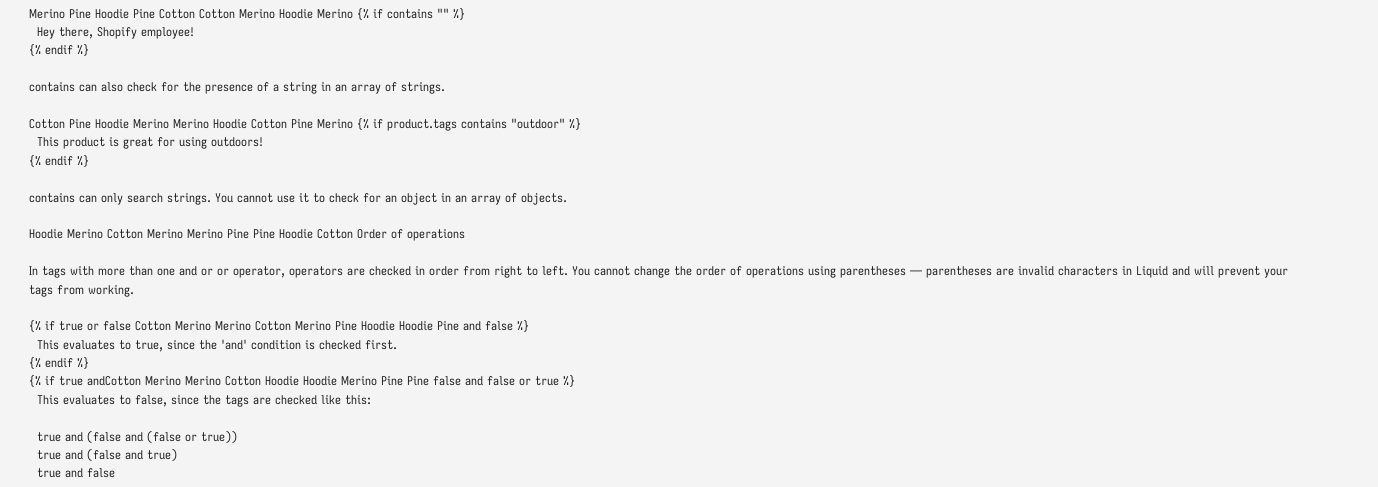Merino Pine Hoodie Pine Cotton Cotton Merino Hoodie Merino {% if contains "" %}
  Hey there, Shopify employee!
{% endif %}

contains can also check for the presence of a string in an array of strings.

Cotton Pine Hoodie Merino Merino Hoodie Cotton Pine Merino {% if product.tags contains "outdoor" %}
  This product is great for using outdoors!
{% endif %}

contains can only search strings. You cannot use it to check for an object in an array of objects.

Hoodie Merino Cotton Merino Merino Pine Pine Hoodie Cotton Order of operations

In tags with more than one and or or operator, operators are checked in order from right to left. You cannot change the order of operations using parentheses — parentheses are invalid characters in Liquid and will prevent your tags from working.

{% if true or false Cotton Merino Merino Cotton Merino Pine Hoodie Hoodie Pine and false %}
  This evaluates to true, since the 'and' condition is checked first.
{% endif %}
{% if true andCotton Merino Merino Cotton Hoodie Hoodie Merino Pine Pine false and false or true %}
  This evaluates to false, since the tags are checked like this:

  true and (false and (false or true))
  true and (false and true)
  true and false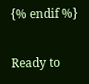{% endif %}

Ready to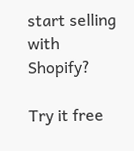start selling with Shopify?

Try it free